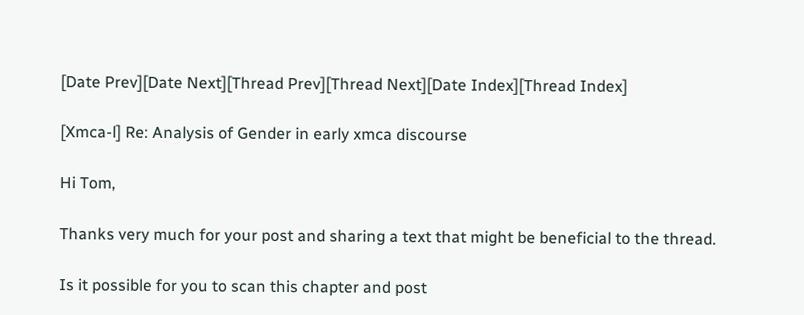[Date Prev][Date Next][Thread Prev][Thread Next][Date Index][Thread Index]

[Xmca-l] Re: Analysis of Gender in early xmca discourse

Hi Tom,

Thanks very much for your post and sharing a text that might be beneficial to the thread.

Is it possible for you to scan this chapter and post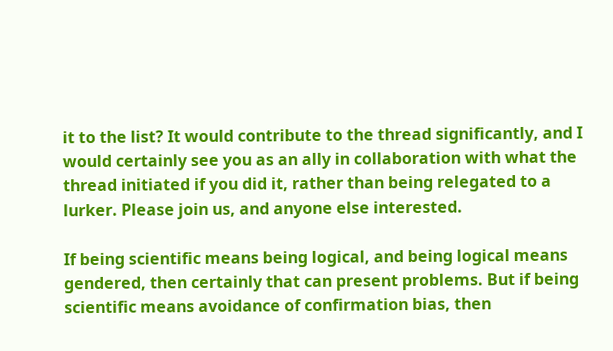it to the list? It would contribute to the thread significantly, and I would certainly see you as an ally in collaboration with what the thread initiated if you did it, rather than being relegated to a lurker. Please join us, and anyone else interested.

If being scientific means being logical, and being logical means gendered, then certainly that can present problems. But if being scientific means avoidance of confirmation bias, then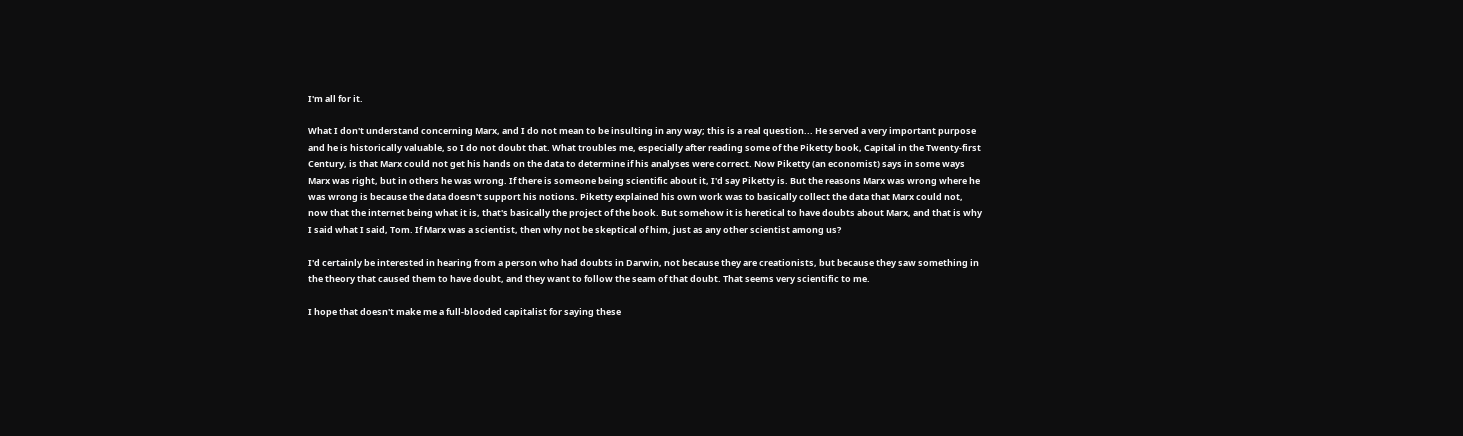I'm all for it.

What I don't understand concerning Marx, and I do not mean to be insulting in any way; this is a real question... He served a very important purpose and he is historically valuable, so I do not doubt that. What troubles me, especially after reading some of the Piketty book, Capital in the Twenty-first Century, is that Marx could not get his hands on the data to determine if his analyses were correct. Now Piketty (an economist) says in some ways Marx was right, but in others he was wrong. If there is someone being scientific about it, I'd say Piketty is. But the reasons Marx was wrong where he was wrong is because the data doesn't support his notions. Piketty explained his own work was to basically collect the data that Marx could not, now that the internet being what it is, that's basically the project of the book. But somehow it is heretical to have doubts about Marx, and that is why I said what I said, Tom. If Marx was a scientist, then why not be skeptical of him, just as any other scientist among us?

I'd certainly be interested in hearing from a person who had doubts in Darwin, not because they are creationists, but because they saw something in the theory that caused them to have doubt, and they want to follow the seam of that doubt. That seems very scientific to me.

I hope that doesn't make me a full-blooded capitalist for saying these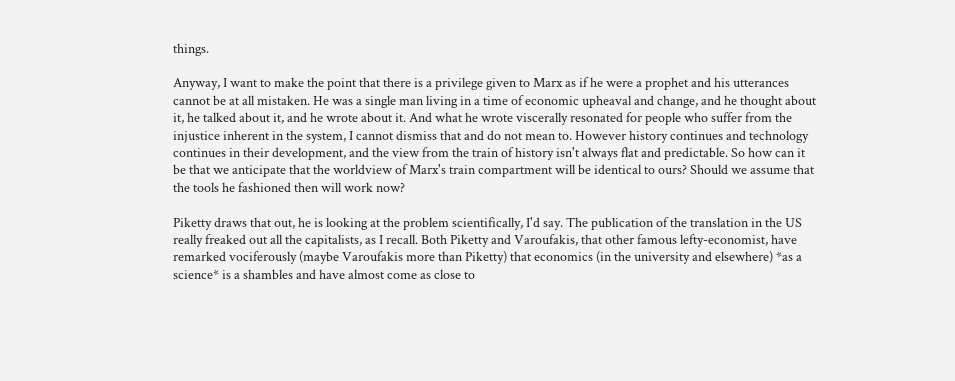things.

Anyway, I want to make the point that there is a privilege given to Marx as if he were a prophet and his utterances cannot be at all mistaken. He was a single man living in a time of economic upheaval and change, and he thought about it, he talked about it, and he wrote about it. And what he wrote viscerally resonated for people who suffer from the injustice inherent in the system, I cannot dismiss that and do not mean to. However history continues and technology continues in their development, and the view from the train of history isn't always flat and predictable. So how can it be that we anticipate that the worldview of Marx's train compartment will be identical to ours? Should we assume that the tools he fashioned then will work now?

Piketty draws that out, he is looking at the problem scientifically, I'd say. The publication of the translation in the US really freaked out all the capitalists, as I recall. Both Piketty and Varoufakis, that other famous lefty-economist, have remarked vociferously (maybe Varoufakis more than Piketty) that economics (in the university and elsewhere) *as a science* is a shambles and have almost come as close to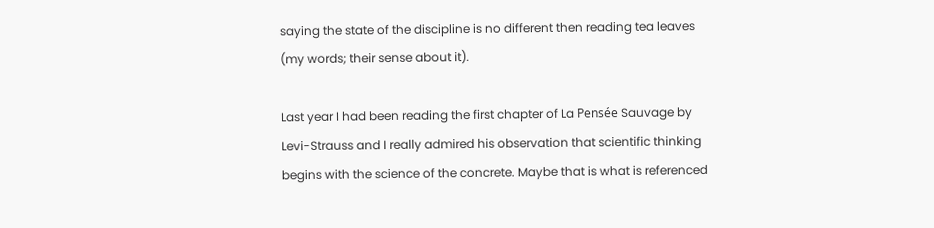saying the state of the discipline is no different then reading tea leaves (my words; their sense about it).

Last year I had been reading the first chapter of La Pensée Sauvage by Levi-Strauss and I really admired his observation that scientific thinking begins with the science of the concrete. Maybe that is what is referenced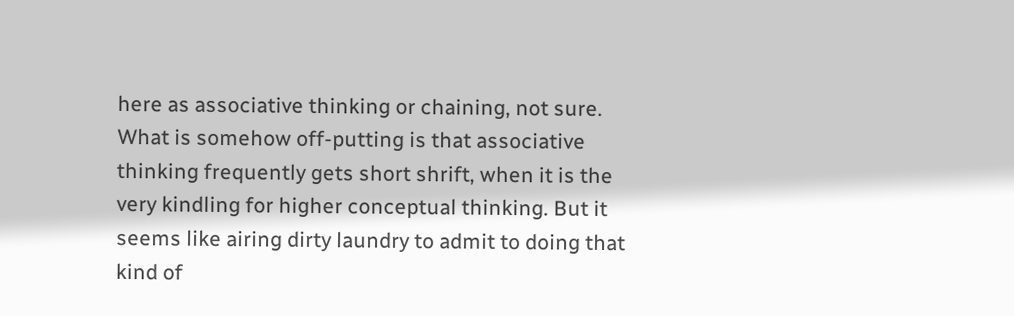here as associative thinking or chaining, not sure. What is somehow off-putting is that associative thinking frequently gets short shrift, when it is the very kindling for higher conceptual thinking. But it seems like airing dirty laundry to admit to doing that kind of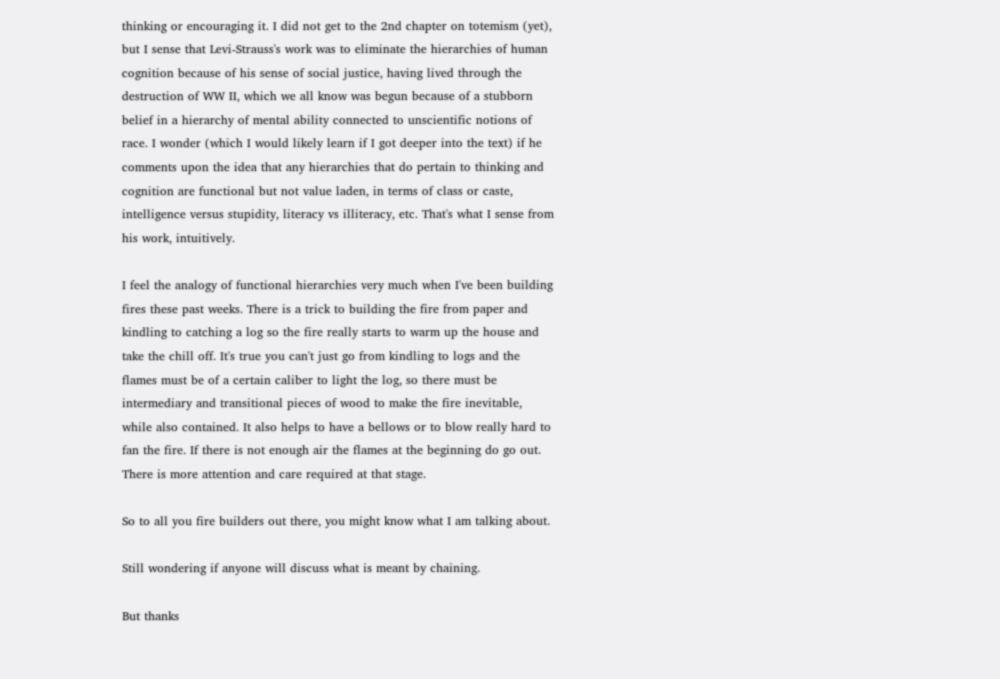thinking or encouraging it. I did not get to the 2nd chapter on totemism (yet), but I sense that Levi-Strauss's work was to eliminate the hierarchies of human cognition because of his sense of social justice, having lived through the destruction of WW II, which we all know was begun because of a stubborn belief in a hierarchy of mental ability connected to unscientific notions of race. I wonder (which I would likely learn if I got deeper into the text) if he comments upon the idea that any hierarchies that do pertain to thinking and cognition are functional but not value laden, in terms of class or caste, intelligence versus stupidity, literacy vs illiteracy, etc. That's what I sense from his work, intuitively.

I feel the analogy of functional hierarchies very much when I've been building fires these past weeks. There is a trick to building the fire from paper and kindling to catching a log so the fire really starts to warm up the house and take the chill off. It's true you can't just go from kindling to logs and the flames must be of a certain caliber to light the log, so there must be intermediary and transitional pieces of wood to make the fire inevitable, while also contained. It also helps to have a bellows or to blow really hard to fan the fire. If there is not enough air the flames at the beginning do go out. There is more attention and care required at that stage.

So to all you fire builders out there, you might know what I am talking about.

Still wondering if anyone will discuss what is meant by chaining.

But thanks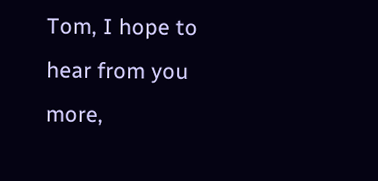Tom, I hope to hear from you more,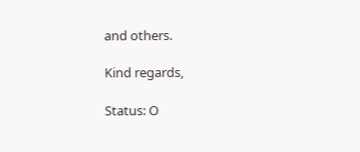and others.

Kind regards,

Status: O